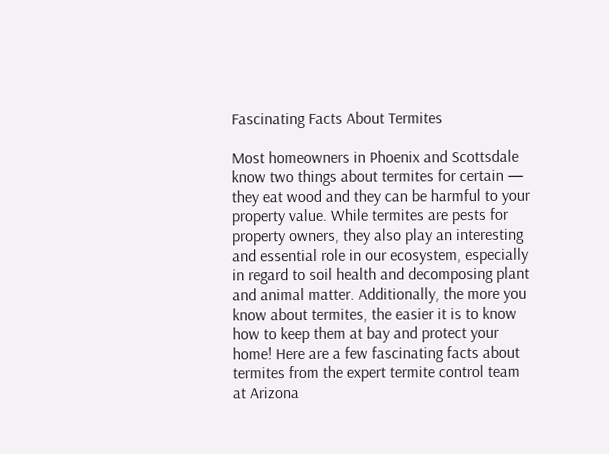Fascinating Facts About Termites

Most homeowners in Phoenix and Scottsdale know two things about termites for certain — they eat wood and they can be harmful to your property value. While termites are pests for property owners, they also play an interesting and essential role in our ecosystem, especially in regard to soil health and decomposing plant and animal matter. Additionally, the more you know about termites, the easier it is to know how to keep them at bay and protect your home! Here are a few fascinating facts about termites from the expert termite control team at Arizona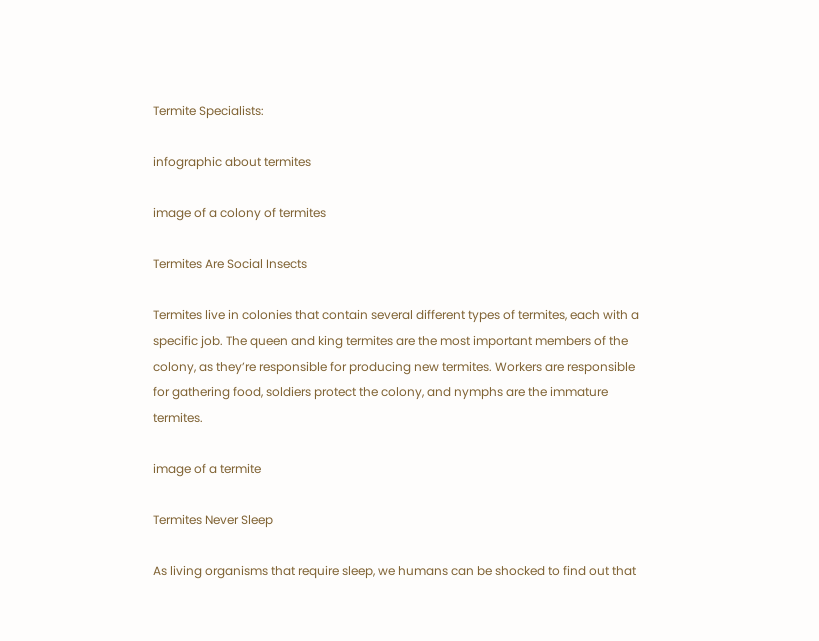Termite Specialists:

infographic about termites

image of a colony of termites

Termites Are Social Insects

Termites live in colonies that contain several different types of termites, each with a specific job. The queen and king termites are the most important members of the colony, as they’re responsible for producing new termites. Workers are responsible for gathering food, soldiers protect the colony, and nymphs are the immature termites.

image of a termite

Termites Never Sleep

As living organisms that require sleep, we humans can be shocked to find out that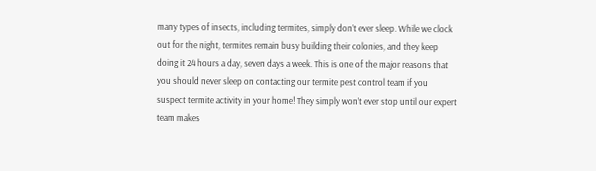many types of insects, including termites, simply don’t ever sleep. While we clock out for the night, termites remain busy building their colonies, and they keep doing it 24 hours a day, seven days a week. This is one of the major reasons that you should never sleep on contacting our termite pest control team if you suspect termite activity in your home! They simply won’t ever stop until our expert team makes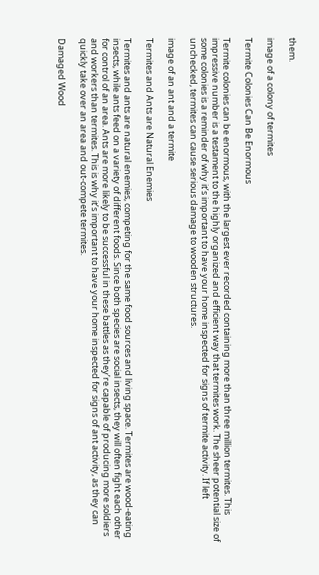them.

image of a colony of termites

Termite Colonies Can Be Enormous

Termite colonies can be enormous, with the largest ever recorded containing more than three million termites. This impressive number is a testament to the highly organized and efficient way that termites work. The sheer potential size of some colonies is a reminder of why it’s important to have your home inspected for signs of termite activity. If left unchecked, termites can cause serious damage to wooden structures.

image of an ant and a termite

Termites and Ants are Natural Enemies

Termites and ants are natural enemies, competing for the same food sources and living space. Termites are wood-eating insects, while ants feed on a variety of different foods. Since both species are social insects, they will often fight each other for control of an area. Ants are more likely to be successful in these battles as they’re capable of producing more soldiers and workers than termites. This is why it’s important to have your home inspected for signs of ant activity, as they can quickly take over an area and out-compete termites.

Damaged Wood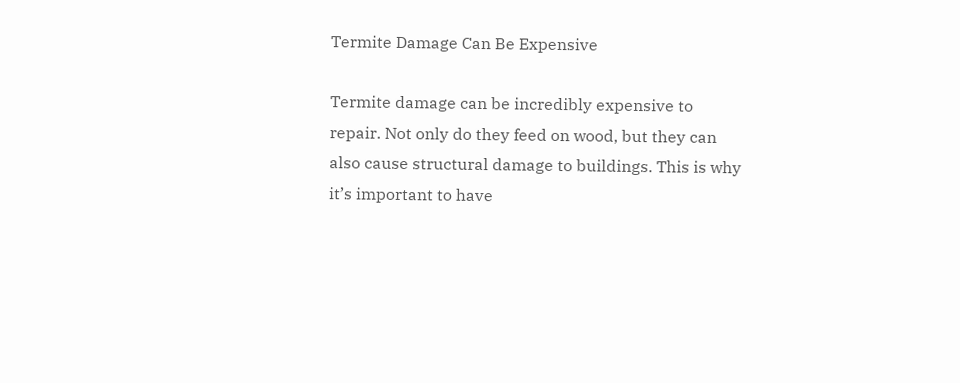Termite Damage Can Be Expensive

Termite damage can be incredibly expensive to repair. Not only do they feed on wood, but they can also cause structural damage to buildings. This is why it’s important to have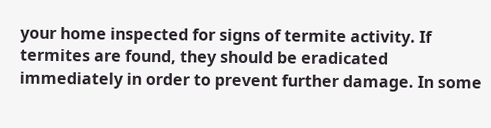your home inspected for signs of termite activity. If termites are found, they should be eradicated immediately in order to prevent further damage. In some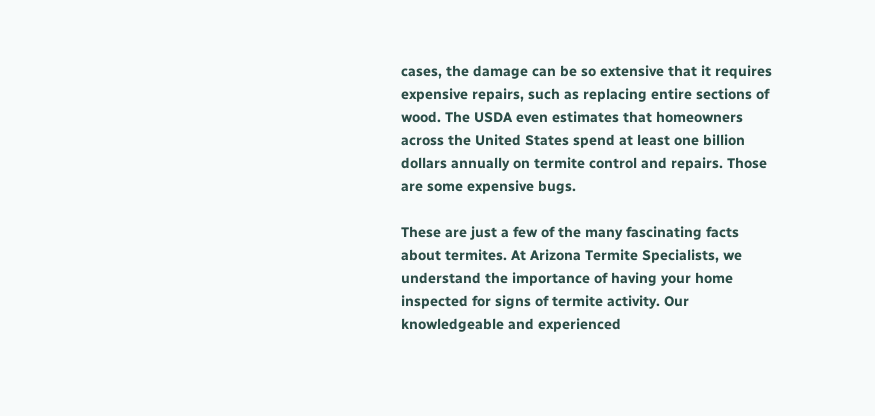cases, the damage can be so extensive that it requires expensive repairs, such as replacing entire sections of wood. The USDA even estimates that homeowners across the United States spend at least one billion dollars annually on termite control and repairs. Those are some expensive bugs.

These are just a few of the many fascinating facts about termites. At Arizona Termite Specialists, we understand the importance of having your home inspected for signs of termite activity. Our knowledgeable and experienced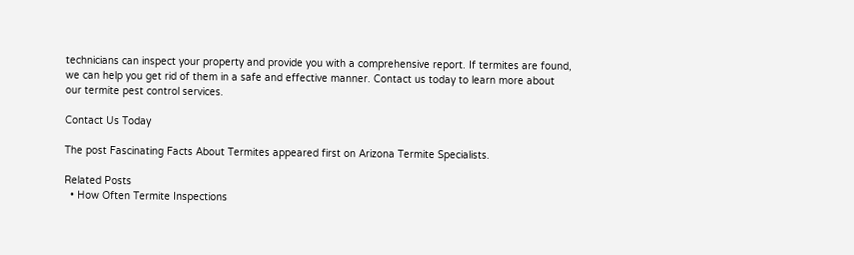technicians can inspect your property and provide you with a comprehensive report. If termites are found, we can help you get rid of them in a safe and effective manner. Contact us today to learn more about our termite pest control services.

Contact Us Today

The post Fascinating Facts About Termites appeared first on Arizona Termite Specialists.

Related Posts
  • How Often Termite Inspections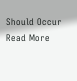Should Occur Read More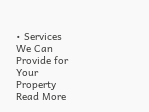• Services We Can Provide for Your Property Read More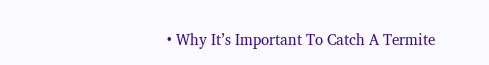• Why It’s Important To Catch A Termite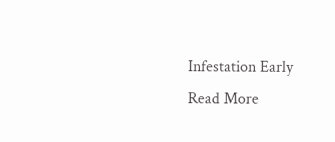Infestation Early Read More